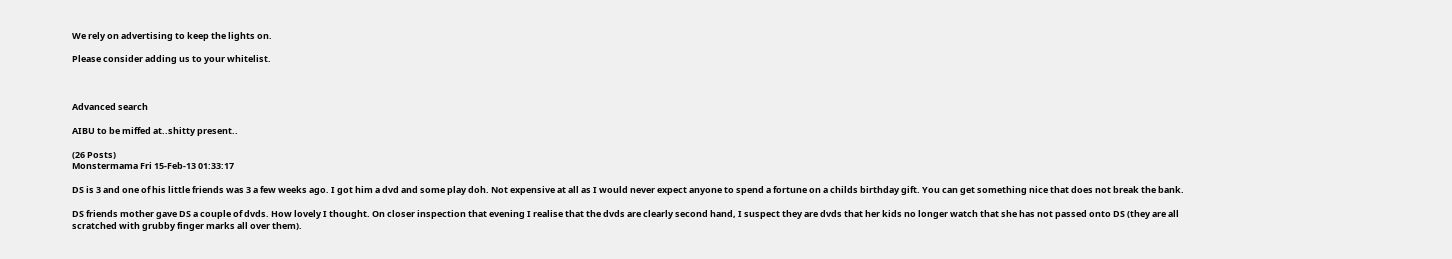We rely on advertising to keep the lights on.

Please consider adding us to your whitelist.



Advanced search

AIBU to be miffed at..shitty present..

(26 Posts)
Monstermama Fri 15-Feb-13 01:33:17

DS is 3 and one of his little friends was 3 a few weeks ago. I got him a dvd and some play doh. Not expensive at all as I would never expect anyone to spend a fortune on a childs birthday gift. You can get something nice that does not break the bank.

DS friends mother gave DS a couple of dvds. How lovely I thought. On closer inspection that evening I realise that the dvds are clearly second hand, I suspect they are dvds that her kids no longer watch that she has not passed onto DS (they are all scratched with grubby finger marks all over them).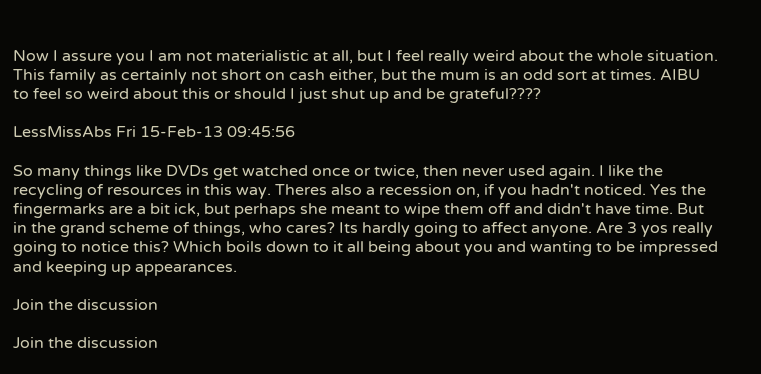Now I assure you I am not materialistic at all, but I feel really weird about the whole situation. This family as certainly not short on cash either, but the mum is an odd sort at times. AIBU to feel so weird about this or should I just shut up and be grateful????

LessMissAbs Fri 15-Feb-13 09:45:56

So many things like DVDs get watched once or twice, then never used again. I like the recycling of resources in this way. Theres also a recession on, if you hadn't noticed. Yes the fingermarks are a bit ick, but perhaps she meant to wipe them off and didn't have time. But in the grand scheme of things, who cares? Its hardly going to affect anyone. Are 3 yos really going to notice this? Which boils down to it all being about you and wanting to be impressed and keeping up appearances.

Join the discussion

Join the discussion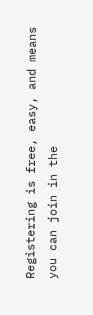Registering is free, easy, and means you can join in the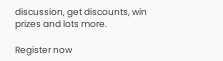discussion, get discounts, win prizes and lots more.

Register now